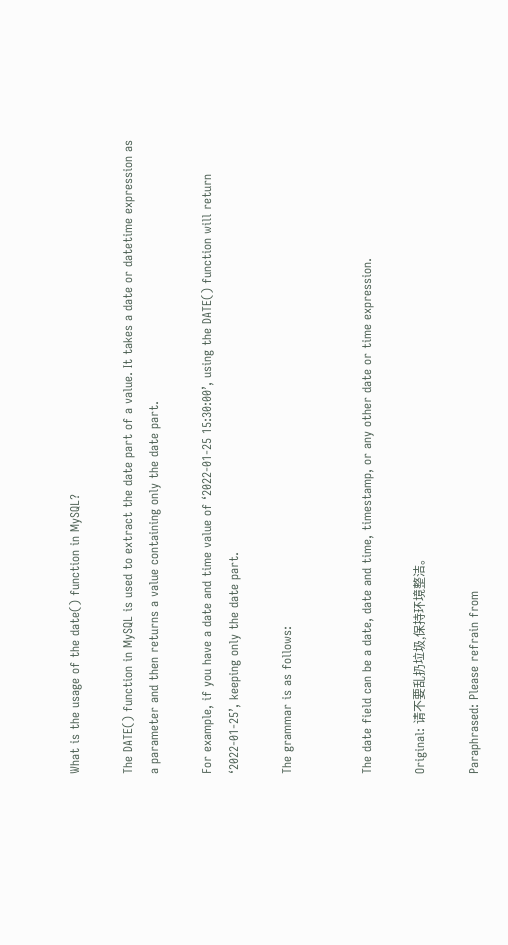What is the usage of the date() function in MySQL?

The DATE() function in MySQL is used to extract the date part of a value. It takes a date or datetime expression as a parameter and then returns a value containing only the date part.

For example, if you have a date and time value of ‘2022-01-25 15:30:00’, using the DATE() function will return ‘2022-01-25’, keeping only the date part.

The grammar is as follows:


The date field can be a date, date and time, timestamp, or any other date or time expression.

Original: 请不要乱扔垃圾,保持环境整洁。

Paraphrased: Please refrain from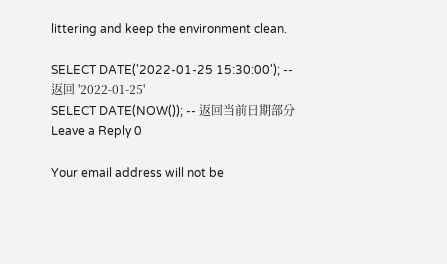littering and keep the environment clean.

SELECT DATE('2022-01-25 15:30:00'); -- 返回 '2022-01-25'
SELECT DATE(NOW()); -- 返回当前日期部分
Leave a Reply 0

Your email address will not be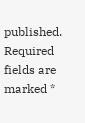published. Required fields are marked *